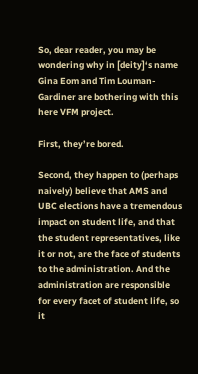So, dear reader, you may be wondering why in [deity]‘s name Gina Eom and Tim Louman-Gardiner are bothering with this here VFM project.

First, they’re bored.

Second, they happen to (perhaps naively) believe that AMS and UBC elections have a tremendous impact on student life, and that the student representatives, like it or not, are the face of students to the administration. And the administration are responsible for every facet of student life, so it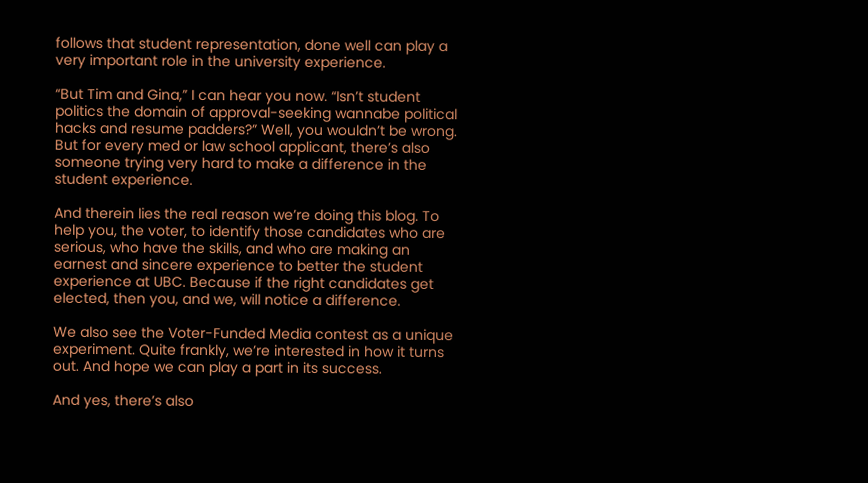follows that student representation, done well can play a very important role in the university experience.

“But Tim and Gina,” I can hear you now. “Isn’t student politics the domain of approval-seeking wannabe political hacks and resume padders?” Well, you wouldn’t be wrong. But for every med or law school applicant, there’s also someone trying very hard to make a difference in the student experience.

And therein lies the real reason we’re doing this blog. To help you, the voter, to identify those candidates who are serious, who have the skills, and who are making an earnest and sincere experience to better the student experience at UBC. Because if the right candidates get elected, then you, and we, will notice a difference.

We also see the Voter-Funded Media contest as a unique experiment. Quite frankly, we’re interested in how it turns out. And hope we can play a part in its success.

And yes, there’s also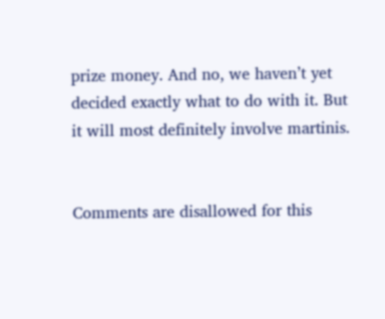prize money. And no, we haven’t yet decided exactly what to do with it. But it will most definitely involve martinis.


Comments are disallowed for this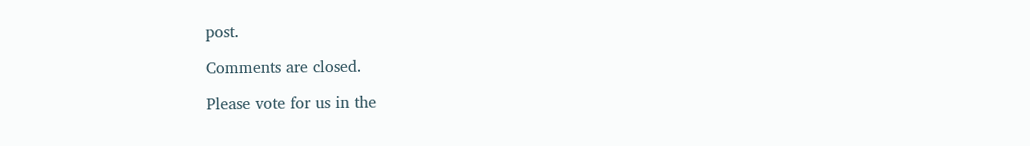post.

Comments are closed.

Please vote for us in the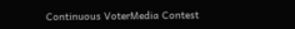Continuous VoterMedia Contest